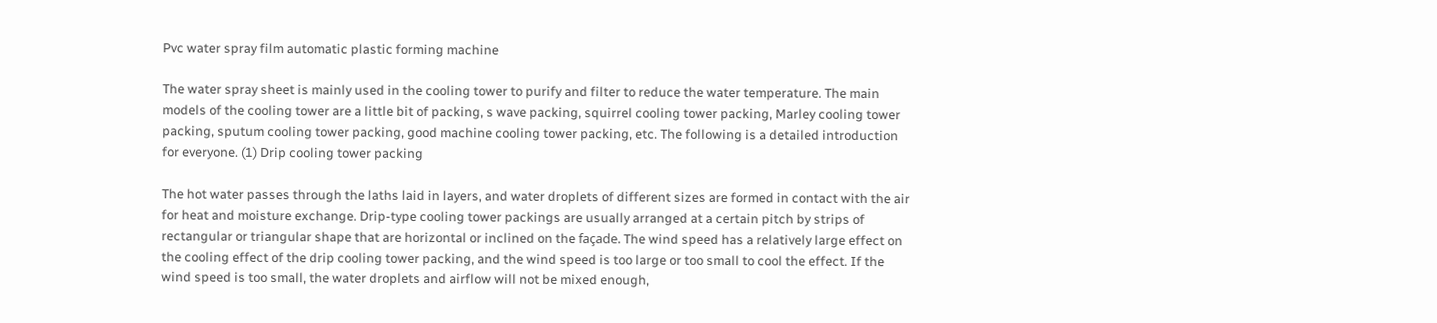Pvc water spray film automatic plastic forming machine

The water spray sheet is mainly used in the cooling tower to purify and filter to reduce the water temperature. The main models of the cooling tower are a little bit of packing, s wave packing, squirrel cooling tower packing, Marley cooling tower packing, sputum cooling tower packing, good machine cooling tower packing, etc. The following is a detailed introduction for everyone. (1) Drip cooling tower packing

The hot water passes through the laths laid in layers, and water droplets of different sizes are formed in contact with the air for heat and moisture exchange. Drip-type cooling tower packings are usually arranged at a certain pitch by strips of rectangular or triangular shape that are horizontal or inclined on the façade. The wind speed has a relatively large effect on the cooling effect of the drip cooling tower packing, and the wind speed is too large or too small to cool the effect. If the wind speed is too small, the water droplets and airflow will not be mixed enough,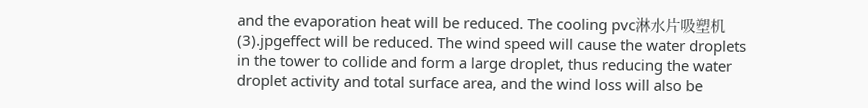and the evaporation heat will be reduced. The cooling pvc淋水片吸塑机 (3).jpgeffect will be reduced. The wind speed will cause the water droplets in the tower to collide and form a large droplet, thus reducing the water droplet activity and total surface area, and the wind loss will also be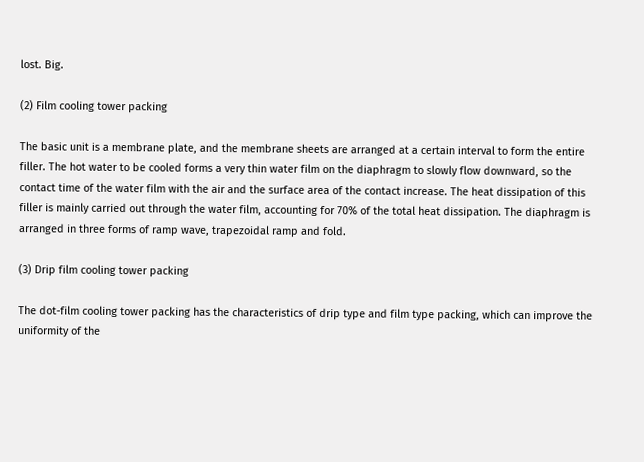lost. Big.

(2) Film cooling tower packing

The basic unit is a membrane plate, and the membrane sheets are arranged at a certain interval to form the entire filler. The hot water to be cooled forms a very thin water film on the diaphragm to slowly flow downward, so the contact time of the water film with the air and the surface area of the contact increase. The heat dissipation of this filler is mainly carried out through the water film, accounting for 70% of the total heat dissipation. The diaphragm is arranged in three forms of ramp wave, trapezoidal ramp and fold.

(3) Drip film cooling tower packing

The dot-film cooling tower packing has the characteristics of drip type and film type packing, which can improve the uniformity of the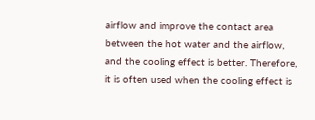airflow and improve the contact area between the hot water and the airflow, and the cooling effect is better. Therefore, it is often used when the cooling effect is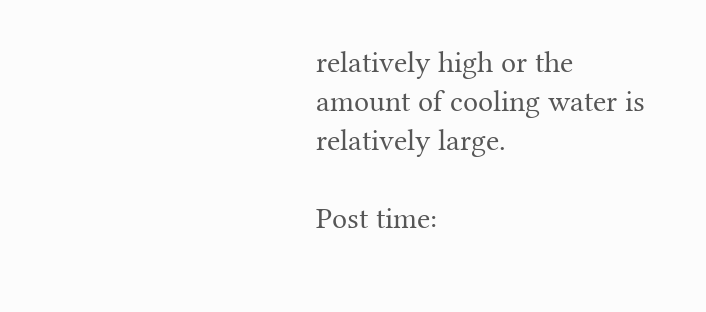relatively high or the amount of cooling water is relatively large.

Post time: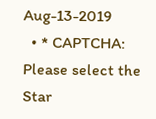Aug-13-2019
  • * CAPTCHA: Please select the Star